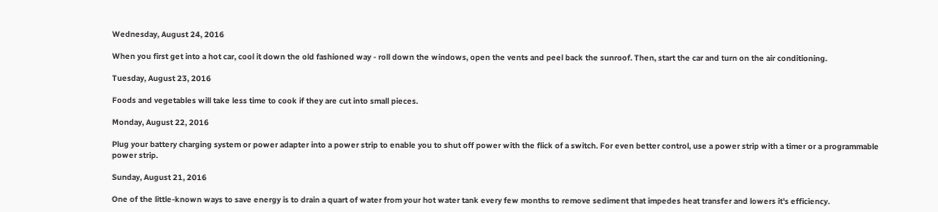Wednesday, August 24, 2016

When you first get into a hot car, cool it down the old fashioned way - roll down the windows, open the vents and peel back the sunroof. Then, start the car and turn on the air conditioning.

Tuesday, August 23, 2016

Foods and vegetables will take less time to cook if they are cut into small pieces.

Monday, August 22, 2016

Plug your battery charging system or power adapter into a power strip to enable you to shut off power with the flick of a switch. For even better control, use a power strip with a timer or a programmable power strip.

Sunday, August 21, 2016

One of the little-known ways to save energy is to drain a quart of water from your hot water tank every few months to remove sediment that impedes heat transfer and lowers it's efficiency.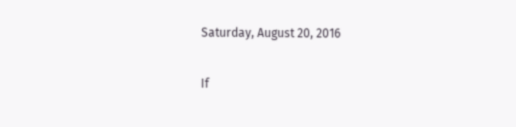Saturday, August 20, 2016

If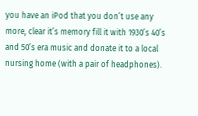you have an iPod that you don’t use any more, clear it’s memory fill it with 1930’s 40’s and 50’s era music and donate it to a local nursing home (with a pair of headphones).